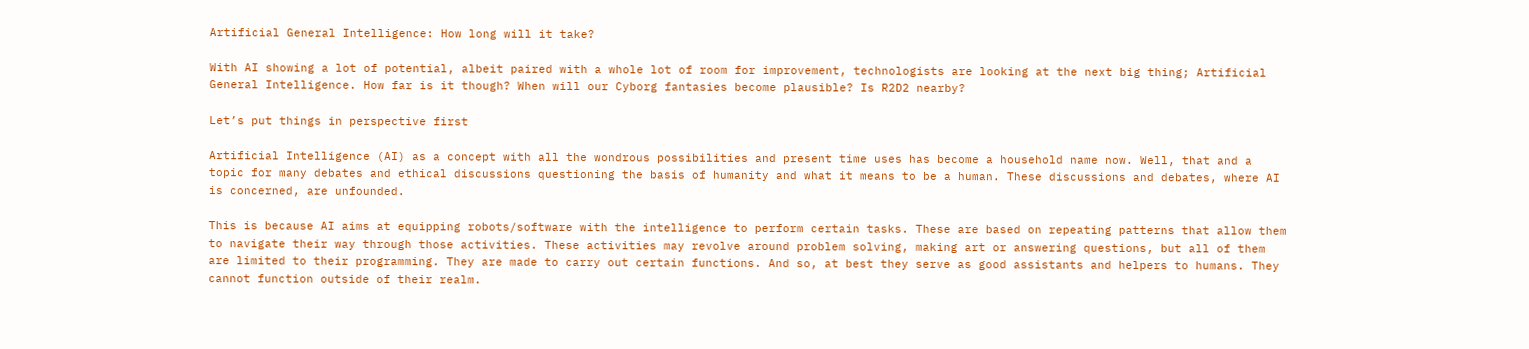Artificial General Intelligence: How long will it take?

With AI showing a lot of potential, albeit paired with a whole lot of room for improvement, technologists are looking at the next big thing; Artificial General Intelligence. How far is it though? When will our Cyborg fantasies become plausible? Is R2D2 nearby?

Let’s put things in perspective first

Artificial Intelligence (AI) as a concept with all the wondrous possibilities and present time uses has become a household name now. Well, that and a topic for many debates and ethical discussions questioning the basis of humanity and what it means to be a human. These discussions and debates, where AI is concerned, are unfounded.

This is because AI aims at equipping robots/software with the intelligence to perform certain tasks. These are based on repeating patterns that allow them to navigate their way through those activities. These activities may revolve around problem solving, making art or answering questions, but all of them are limited to their programming. They are made to carry out certain functions. And so, at best they serve as good assistants and helpers to humans. They cannot function outside of their realm.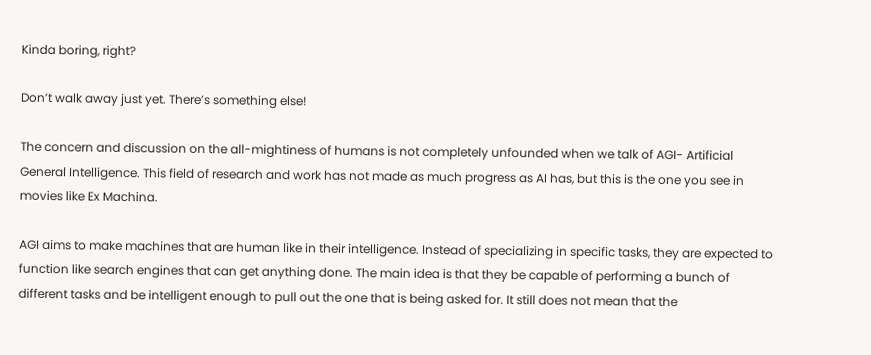Kinda boring, right?

Don’t walk away just yet. There’s something else!

The concern and discussion on the all-mightiness of humans is not completely unfounded when we talk of AGI- Artificial General Intelligence. This field of research and work has not made as much progress as AI has, but this is the one you see in movies like Ex Machina.

AGI aims to make machines that are human like in their intelligence. Instead of specializing in specific tasks, they are expected to function like search engines that can get anything done. The main idea is that they be capable of performing a bunch of different tasks and be intelligent enough to pull out the one that is being asked for. It still does not mean that the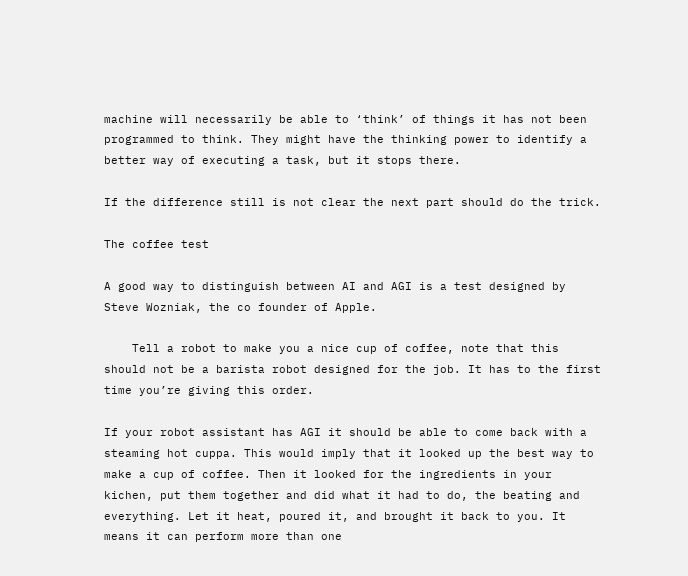machine will necessarily be able to ‘think’ of things it has not been programmed to think. They might have the thinking power to identify a better way of executing a task, but it stops there.

If the difference still is not clear the next part should do the trick.

The coffee test

A good way to distinguish between AI and AGI is a test designed by Steve Wozniak, the co founder of Apple.

    Tell a robot to make you a nice cup of coffee, note that this should not be a barista robot designed for the job. It has to the first time you’re giving this order.

If your robot assistant has AGI it should be able to come back with a steaming hot cuppa. This would imply that it looked up the best way to make a cup of coffee. Then it looked for the ingredients in your kichen, put them together and did what it had to do, the beating and everything. Let it heat, poured it, and brought it back to you. It means it can perform more than one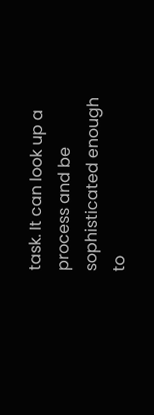task. It can look up a process and be sophisticated enough to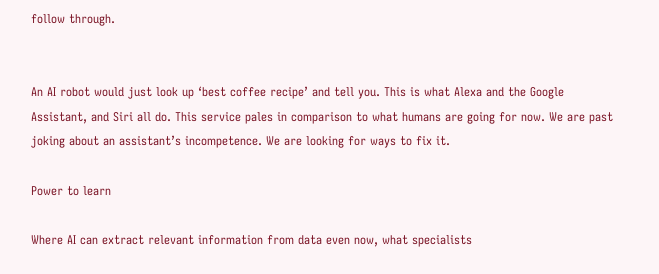follow through.


An AI robot would just look up ‘best coffee recipe’ and tell you. This is what Alexa and the Google Assistant, and Siri all do. This service pales in comparison to what humans are going for now. We are past joking about an assistant’s incompetence. We are looking for ways to fix it.

Power to learn

Where AI can extract relevant information from data even now, what specialists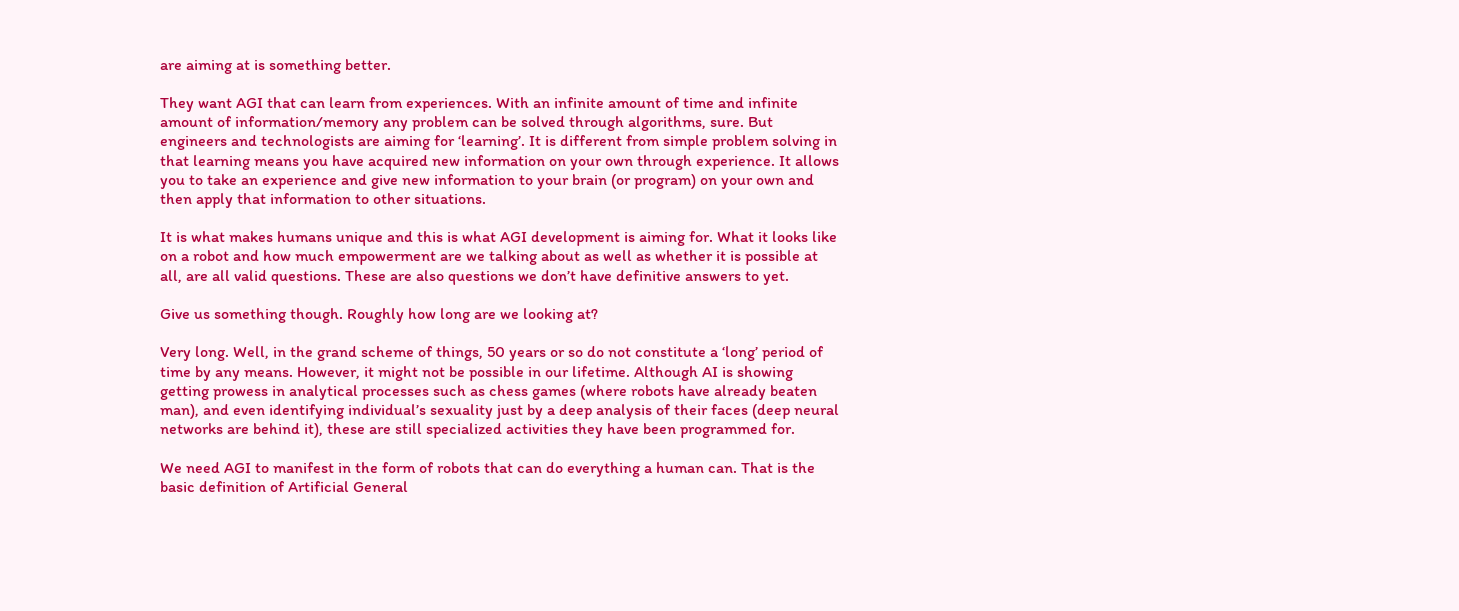are aiming at is something better.

They want AGI that can learn from experiences. With an infinite amount of time and infinite amount of information/memory any problem can be solved through algorithms, sure. But engineers and technologists are aiming for ‘learning’. It is different from simple problem solving in that learning means you have acquired new information on your own through experience. It allows you to take an experience and give new information to your brain (or program) on your own and then apply that information to other situations.

It is what makes humans unique and this is what AGI development is aiming for. What it looks like on a robot and how much empowerment are we talking about as well as whether it is possible at all, are all valid questions. These are also questions we don’t have definitive answers to yet.

Give us something though. Roughly how long are we looking at?

Very long. Well, in the grand scheme of things, 50 years or so do not constitute a ‘long’ period of time by any means. However, it might not be possible in our lifetime. Although AI is showing getting prowess in analytical processes such as chess games (where robots have already beaten man), and even identifying individual’s sexuality just by a deep analysis of their faces (deep neural networks are behind it), these are still specialized activities they have been programmed for.

We need AGI to manifest in the form of robots that can do everything a human can. That is the basic definition of Artificial General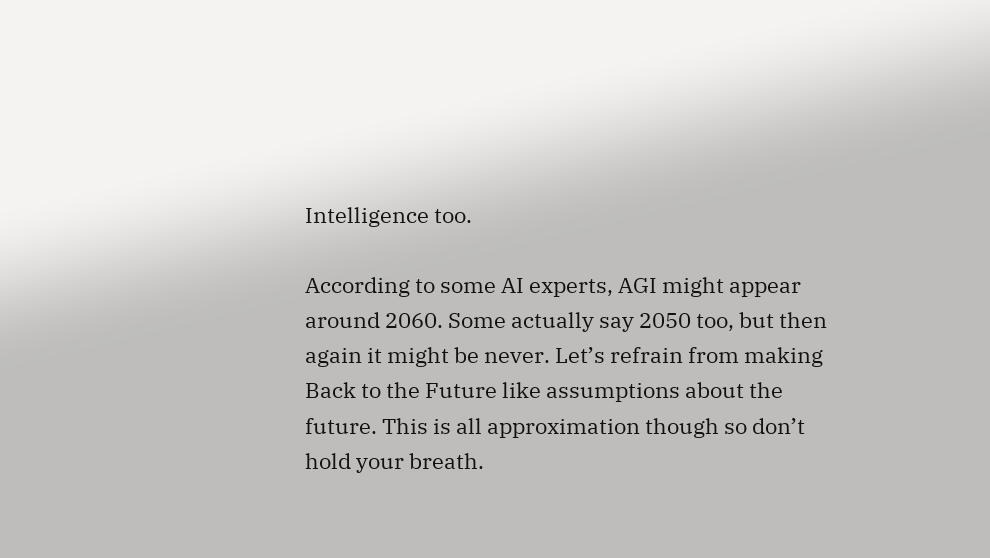Intelligence too.

According to some AI experts, AGI might appear around 2060. Some actually say 2050 too, but then again it might be never. Let’s refrain from making Back to the Future like assumptions about the future. This is all approximation though so don’t hold your breath.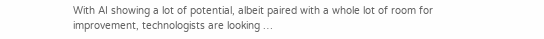With AI showing a lot of potential, albeit paired with a whole lot of room for improvement, technologists are looking …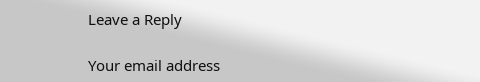Leave a Reply

Your email address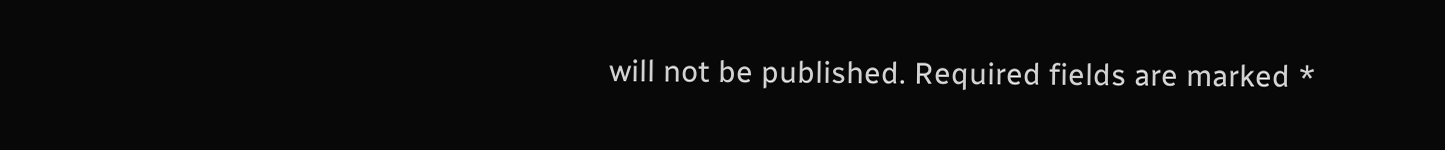will not be published. Required fields are marked *